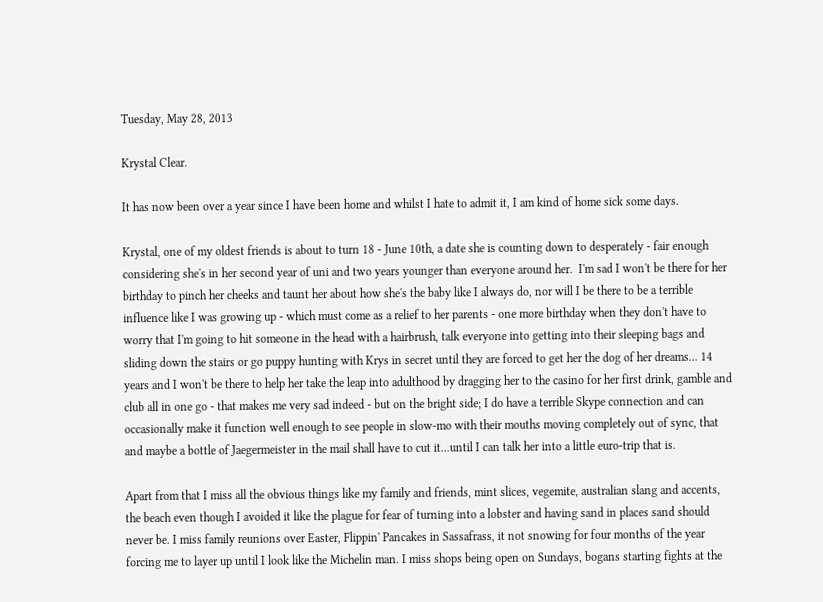Tuesday, May 28, 2013

Krystal Clear.

It has now been over a year since I have been home and whilst I hate to admit it, I am kind of home sick some days.

Krystal, one of my oldest friends is about to turn 18 - June 10th, a date she is counting down to desperately - fair enough considering she's in her second year of uni and two years younger than everyone around her.  I'm sad I won't be there for her birthday to pinch her cheeks and taunt her about how she's the baby like I always do, nor will I be there to be a terrible influence like I was growing up - which must come as a relief to her parents - one more birthday when they don't have to worry that I'm going to hit someone in the head with a hairbrush, talk everyone into getting into their sleeping bags and sliding down the stairs or go puppy hunting with Krys in secret until they are forced to get her the dog of her dreams... 14 years and I won't be there to help her take the leap into adulthood by dragging her to the casino for her first drink, gamble and club all in one go - that makes me very sad indeed - but on the bright side; I do have a terrible Skype connection and can occasionally make it function well enough to see people in slow-mo with their mouths moving completely out of sync, that and maybe a bottle of Jaegermeister in the mail shall have to cut it...until I can talk her into a little euro-trip that is.

Apart from that I miss all the obvious things like my family and friends, mint slices, vegemite, australian slang and accents, the beach even though I avoided it like the plague for fear of turning into a lobster and having sand in places sand should never be. I miss family reunions over Easter, Flippin' Pancakes in Sassafrass, it not snowing for four months of the year forcing me to layer up until I look like the Michelin man. I miss shops being open on Sundays, bogans starting fights at the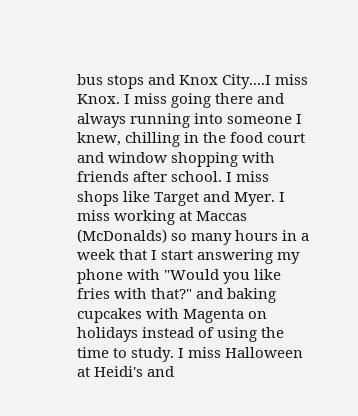bus stops and Knox City....I miss Knox. I miss going there and always running into someone I knew, chilling in the food court and window shopping with friends after school. I miss shops like Target and Myer. I miss working at Maccas (McDonalds) so many hours in a week that I start answering my phone with "Would you like fries with that?" and baking cupcakes with Magenta on holidays instead of using the time to study. I miss Halloween at Heidi's and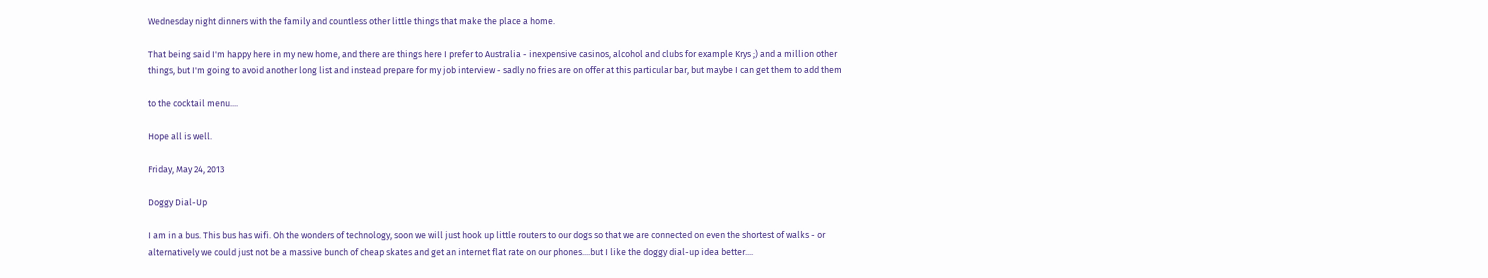Wednesday night dinners with the family and countless other little things that make the place a home.

That being said I'm happy here in my new home, and there are things here I prefer to Australia - inexpensive casinos, alcohol and clubs for example Krys ;) and a million other things, but I'm going to avoid another long list and instead prepare for my job interview - sadly no fries are on offer at this particular bar, but maybe I can get them to add them

to the cocktail menu....

Hope all is well.

Friday, May 24, 2013

Doggy Dial-Up

I am in a bus. This bus has wifi. Oh the wonders of technology, soon we will just hook up little routers to our dogs so that we are connected on even the shortest of walks - or alternatively we could just not be a massive bunch of cheap skates and get an internet flat rate on our phones....but I like the doggy dial-up idea better....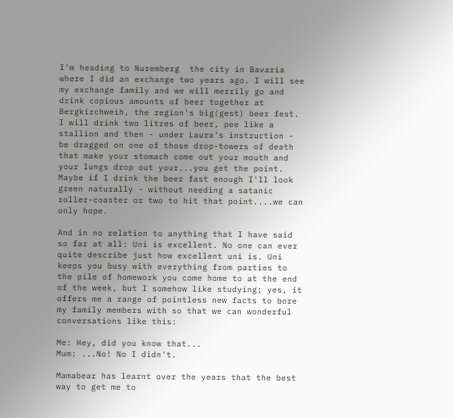I'm heading to Nuremberg  the city in Bavaria where I did an exchange two years ago. I will see my exchange family and we will merrily go and drink copious amounts of beer together at Bergkirchweih, the region's big(gest) beer fest. I will drink two litres of beer, pee like a stallion and then - under Laura's instruction - be dragged on one of those drop-towers of death that make your stomach come out your mouth and your lungs drop out your...you get the point. Maybe if I drink the beer fast enough I'll look green naturally - without needing a satanic roller-coaster or two to hit that point....we can only hope.

And in no relation to anything that I have said so far at all: Uni is excellent. No one can ever quite describe just how excellent uni is. Uni keeps you busy with everything from parties to the pile of homework you come home to at the end of the week, but I somehow like studying; yes, it offers me a range of pointless new facts to bore my family members with so that we can wonderful conversations like this:

Me: Hey, did you know that...
Mum: ...No! No I didn't.

Mamabear has learnt over the years that the best way to get me to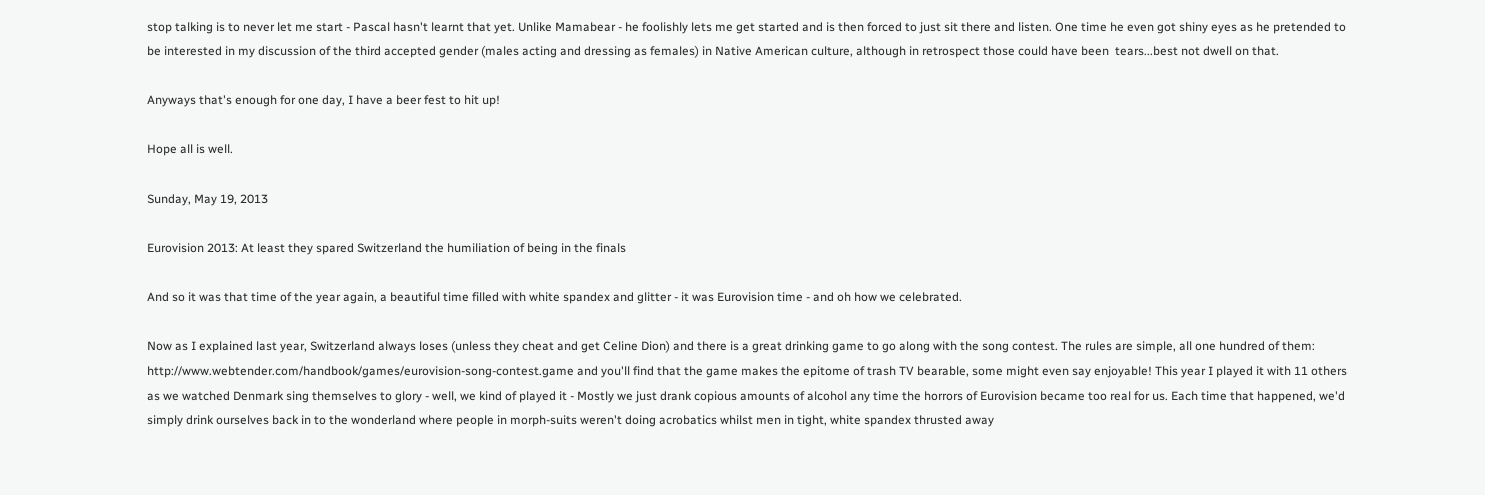stop talking is to never let me start - Pascal hasn't learnt that yet. Unlike Mamabear - he foolishly lets me get started and is then forced to just sit there and listen. One time he even got shiny eyes as he pretended to be interested in my discussion of the third accepted gender (males acting and dressing as females) in Native American culture, although in retrospect those could have been  tears...best not dwell on that.

Anyways that's enough for one day, I have a beer fest to hit up!

Hope all is well.

Sunday, May 19, 2013

Eurovision 2013: At least they spared Switzerland the humiliation of being in the finals

And so it was that time of the year again, a beautiful time filled with white spandex and glitter - it was Eurovision time - and oh how we celebrated.

Now as I explained last year, Switzerland always loses (unless they cheat and get Celine Dion) and there is a great drinking game to go along with the song contest. The rules are simple, all one hundred of them: http://www.webtender.com/handbook/games/eurovision-song-contest.game and you'll find that the game makes the epitome of trash TV bearable, some might even say enjoyable! This year I played it with 11 others as we watched Denmark sing themselves to glory - well, we kind of played it - Mostly we just drank copious amounts of alcohol any time the horrors of Eurovision became too real for us. Each time that happened, we'd simply drink ourselves back in to the wonderland where people in morph-suits weren't doing acrobatics whilst men in tight, white spandex thrusted away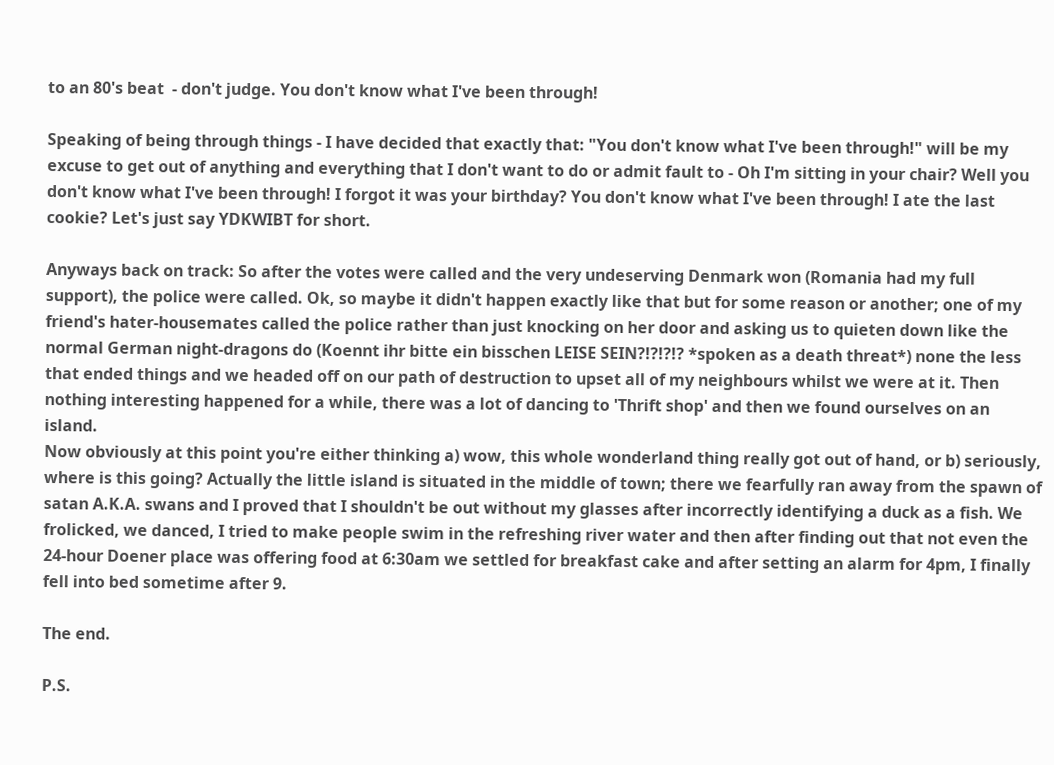to an 80's beat  - don't judge. You don't know what I've been through!

Speaking of being through things - I have decided that exactly that: "You don't know what I've been through!" will be my excuse to get out of anything and everything that I don't want to do or admit fault to - Oh I'm sitting in your chair? Well you don't know what I've been through! I forgot it was your birthday? You don't know what I've been through! I ate the last cookie? Let's just say YDKWIBT for short.

Anyways back on track: So after the votes were called and the very undeserving Denmark won (Romania had my full support), the police were called. Ok, so maybe it didn't happen exactly like that but for some reason or another; one of my friend's hater-housemates called the police rather than just knocking on her door and asking us to quieten down like the normal German night-dragons do (Koennt ihr bitte ein bisschen LEISE SEIN?!?!?!? *spoken as a death threat*) none the less that ended things and we headed off on our path of destruction to upset all of my neighbours whilst we were at it. Then nothing interesting happened for a while, there was a lot of dancing to 'Thrift shop' and then we found ourselves on an island.
Now obviously at this point you're either thinking a) wow, this whole wonderland thing really got out of hand, or b) seriously, where is this going? Actually the little island is situated in the middle of town; there we fearfully ran away from the spawn of satan A.K.A. swans and I proved that I shouldn't be out without my glasses after incorrectly identifying a duck as a fish. We frolicked, we danced, I tried to make people swim in the refreshing river water and then after finding out that not even the 24-hour Doener place was offering food at 6:30am we settled for breakfast cake and after setting an alarm for 4pm, I finally fell into bed sometime after 9.

The end.

P.S.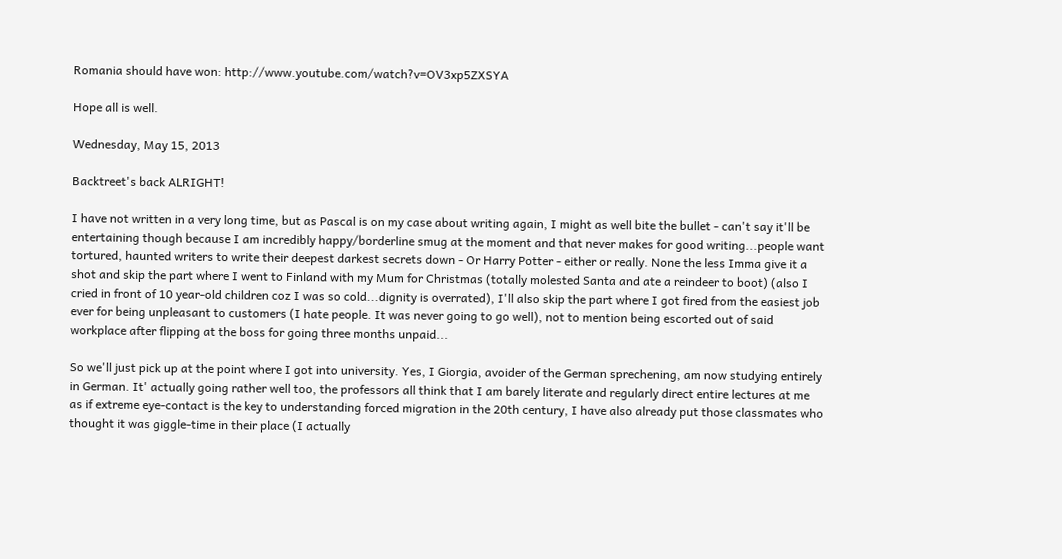Romania should have won: http://www.youtube.com/watch?v=OV3xp5ZXSYA

Hope all is well.

Wednesday, May 15, 2013

Backtreet's back ALRIGHT!

I have not written in a very long time, but as Pascal is on my case about writing again, I might as well bite the bullet - can't say it'll be entertaining though because I am incredibly happy/borderline smug at the moment and that never makes for good writing...people want tortured, haunted writers to write their deepest darkest secrets down - Or Harry Potter - either or really. None the less Imma give it a shot and skip the part where I went to Finland with my Mum for Christmas (totally molested Santa and ate a reindeer to boot) (also I cried in front of 10 year-old children coz I was so cold...dignity is overrated), I'll also skip the part where I got fired from the easiest job ever for being unpleasant to customers (I hate people. It was never going to go well), not to mention being escorted out of said workplace after flipping at the boss for going three months unpaid...

So we'll just pick up at the point where I got into university. Yes, I Giorgia, avoider of the German sprechening, am now studying entirely in German. It' actually going rather well too, the professors all think that I am barely literate and regularly direct entire lectures at me as if extreme eye-contact is the key to understanding forced migration in the 20th century, I have also already put those classmates who thought it was giggle-time in their place (I actually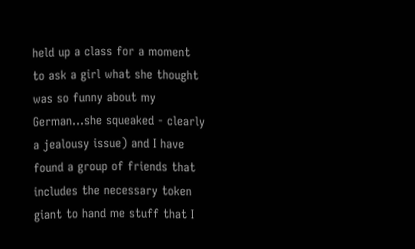held up a class for a moment to ask a girl what she thought was so funny about my German...she squeaked - clearly a jealousy issue) and I have found a group of friends that includes the necessary token giant to hand me stuff that I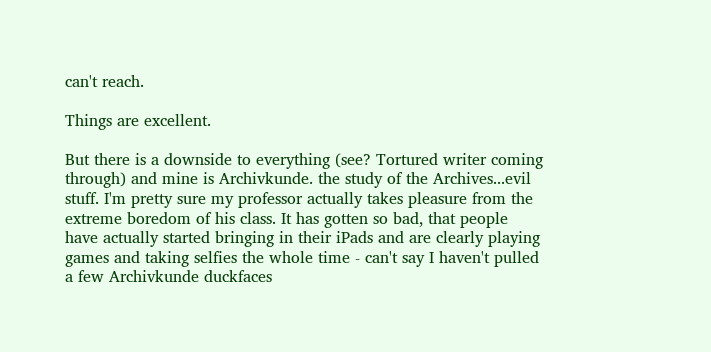can't reach.

Things are excellent.

But there is a downside to everything (see? Tortured writer coming through) and mine is Archivkunde. the study of the Archives...evil stuff. I'm pretty sure my professor actually takes pleasure from the extreme boredom of his class. It has gotten so bad, that people have actually started bringing in their iPads and are clearly playing games and taking selfies the whole time - can't say I haven't pulled a few Archivkunde duckfaces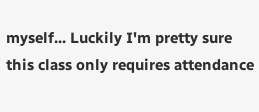myself... Luckily I'm pretty sure this class only requires attendance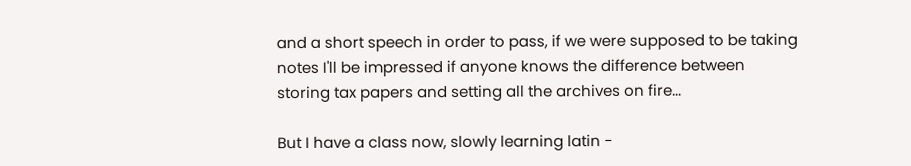and a short speech in order to pass, if we were supposed to be taking notes I'll be impressed if anyone knows the difference between storing tax papers and setting all the archives on fire...

But I have a class now, slowly learning latin -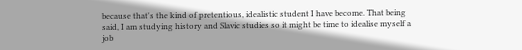because that's the kind of pretentious, idealistic student I have become. That being said, I am studying history and Slavic studies so it might be time to idealise myself a job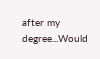after my degree...Would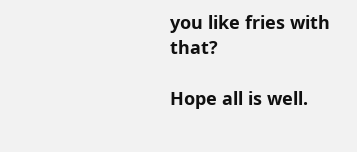you like fries with that?

Hope all is well.